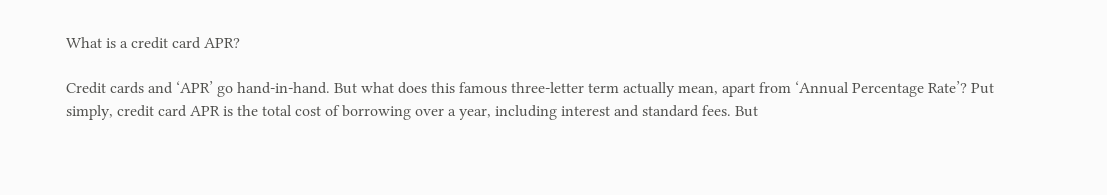What is a credit card APR?

Credit cards and ‘APR’ go hand-in-hand. But what does this famous three-letter term actually mean, apart from ‘Annual Percentage Rate’? Put simply, credit card APR is the total cost of borrowing over a year, including interest and standard fees. But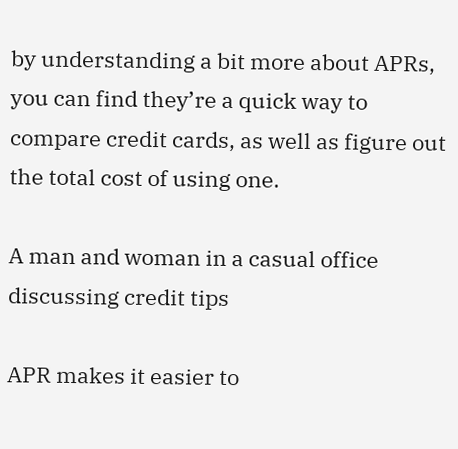by understanding a bit more about APRs, you can find they’re a quick way to compare credit cards, as well as figure out the total cost of using one.

A man and woman in a casual office discussing credit tips

APR makes it easier to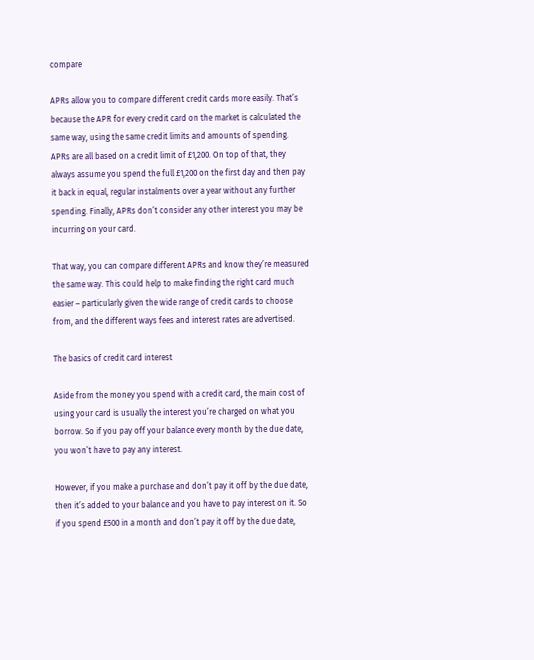compare

APRs allow you to compare different credit cards more easily. That’s because the APR for every credit card on the market is calculated the same way, using the same credit limits and amounts of spending. APRs are all based on a credit limit of £1,200. On top of that, they always assume you spend the full £1,200 on the first day and then pay it back in equal, regular instalments over a year without any further spending. Finally, APRs don’t consider any other interest you may be incurring on your card.

That way, you can compare different APRs and know they’re measured the same way. This could help to make finding the right card much easier – particularly given the wide range of credit cards to choose from, and the different ways fees and interest rates are advertised.

The basics of credit card interest

Aside from the money you spend with a credit card, the main cost of using your card is usually the interest you’re charged on what you borrow. So if you pay off your balance every month by the due date, you won’t have to pay any interest.

However, if you make a purchase and don’t pay it off by the due date, then it’s added to your balance and you have to pay interest on it. So if you spend £500 in a month and don’t pay it off by the due date,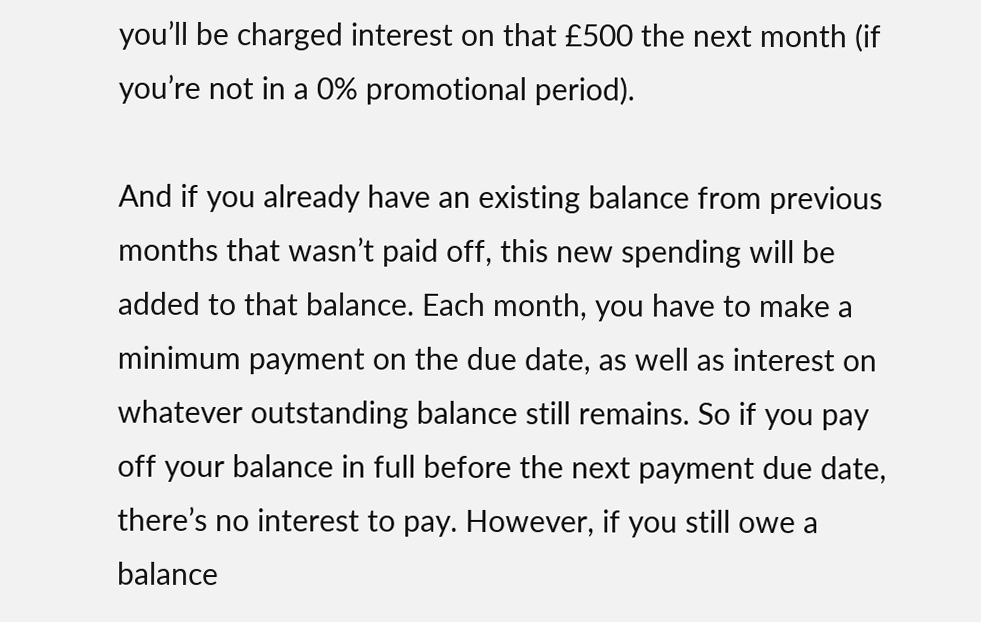you’ll be charged interest on that £500 the next month (if you’re not in a 0% promotional period).

And if you already have an existing balance from previous months that wasn’t paid off, this new spending will be added to that balance. Each month, you have to make a minimum payment on the due date, as well as interest on whatever outstanding balance still remains. So if you pay off your balance in full before the next payment due date, there’s no interest to pay. However, if you still owe a balance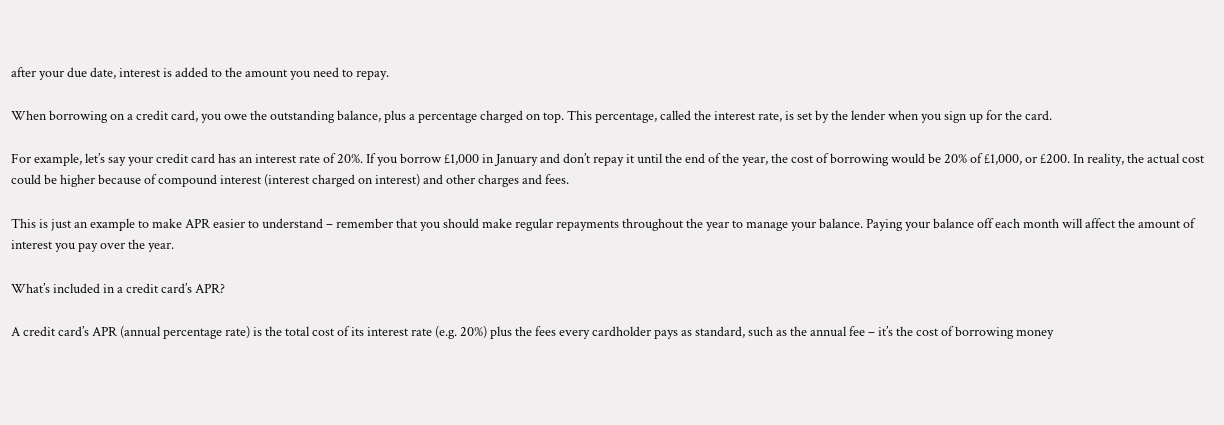after your due date, interest is added to the amount you need to repay.

When borrowing on a credit card, you owe the outstanding balance, plus a percentage charged on top. This percentage, called the interest rate, is set by the lender when you sign up for the card.

For example, let’s say your credit card has an interest rate of 20%. If you borrow £1,000 in January and don’t repay it until the end of the year, the cost of borrowing would be 20% of £1,000, or £200. In reality, the actual cost could be higher because of compound interest (interest charged on interest) and other charges and fees.

This is just an example to make APR easier to understand – remember that you should make regular repayments throughout the year to manage your balance. Paying your balance off each month will affect the amount of interest you pay over the year.

What’s included in a credit card’s APR?

A credit card’s APR (annual percentage rate) is the total cost of its interest rate (e.g. 20%) plus the fees every cardholder pays as standard, such as the annual fee – it’s the cost of borrowing money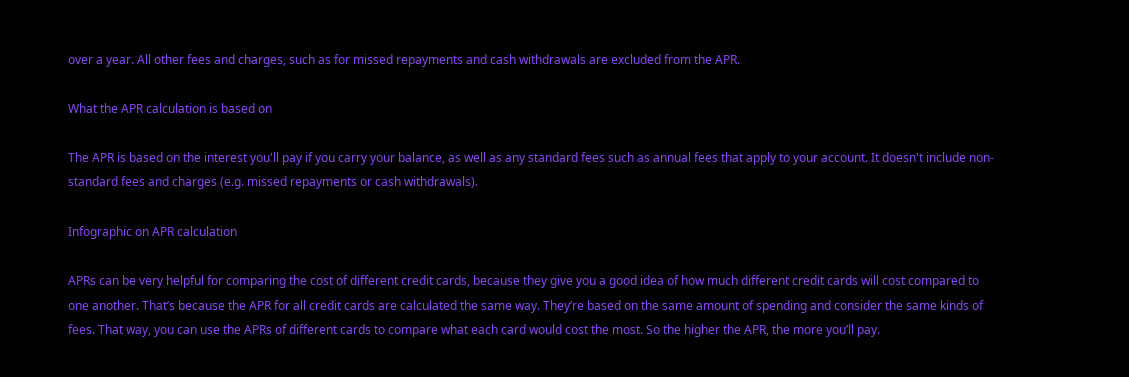over a year. All other fees and charges, such as for missed repayments and cash withdrawals are excluded from the APR.

What the APR calculation is based on

The APR is based on the interest you'll pay if you carry your balance, as well as any standard fees such as annual fees that apply to your account. It doesn't include non-standard fees and charges (e.g. missed repayments or cash withdrawals).

Infographic on APR calculation

APRs can be very helpful for comparing the cost of different credit cards, because they give you a good idea of how much different credit cards will cost compared to one another. That’s because the APR for all credit cards are calculated the same way. They’re based on the same amount of spending and consider the same kinds of fees. That way, you can use the APRs of different cards to compare what each card would cost the most. So the higher the APR, the more you’ll pay.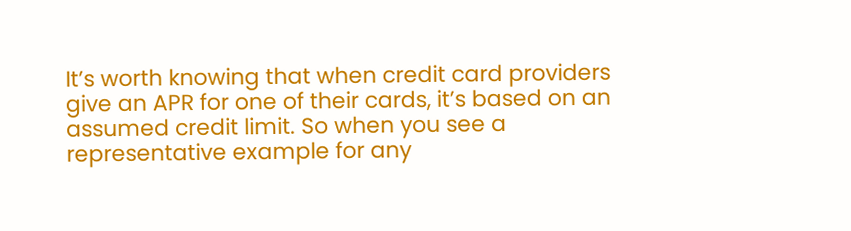It’s worth knowing that when credit card providers give an APR for one of their cards, it’s based on an assumed credit limit. So when you see a representative example for any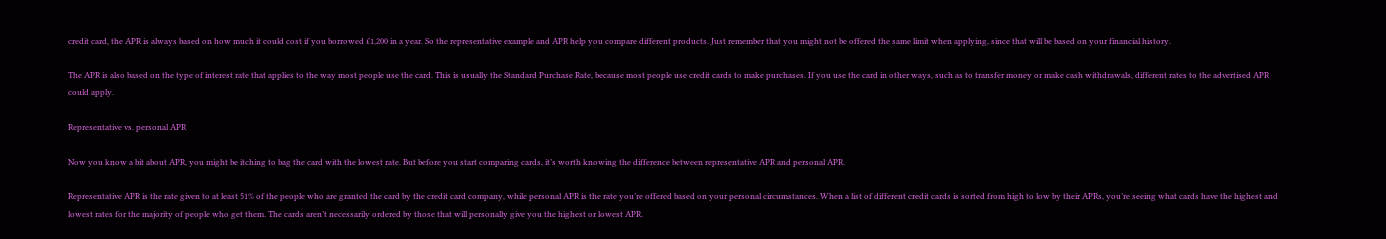credit card, the APR is always based on how much it could cost if you borrowed £1,200 in a year. So the representative example and APR help you compare different products. Just remember that you might not be offered the same limit when applying, since that will be based on your financial history.

The APR is also based on the type of interest rate that applies to the way most people use the card. This is usually the Standard Purchase Rate, because most people use credit cards to make purchases. If you use the card in other ways, such as to transfer money or make cash withdrawals, different rates to the advertised APR could apply.

Representative vs. personal APR

Now you know a bit about APR, you might be itching to bag the card with the lowest rate. But before you start comparing cards, it’s worth knowing the difference between representative APR and personal APR.

Representative APR is the rate given to at least 51% of the people who are granted the card by the credit card company, while personal APR is the rate you’re offered based on your personal circumstances. When a list of different credit cards is sorted from high to low by their APRs, you’re seeing what cards have the highest and lowest rates for the majority of people who get them. The cards aren’t necessarily ordered by those that will personally give you the highest or lowest APR.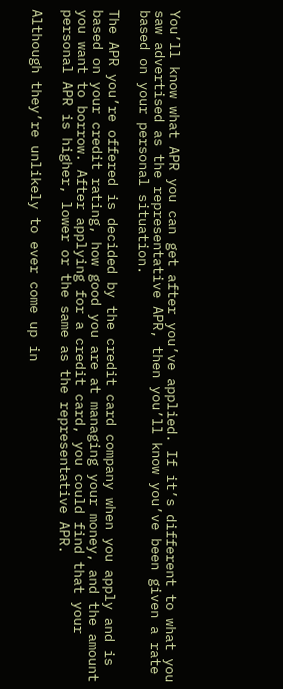You’ll know what APR you can get after you’ve applied. If it’s different to what you saw advertised as the representative APR, then you’ll know you’ve been given a rate based on your personal situation.

The APR you’re offered is decided by the credit card company when you apply and is based on your credit rating, how good you are at managing your money, and the amount you want to borrow. After applying for a credit card, you could find that your personal APR is higher, lower or the same as the representative APR.

Although they’re unlikely to ever come up in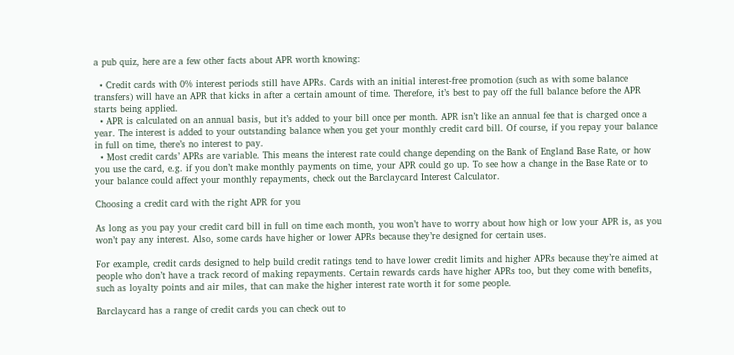a pub quiz, here are a few other facts about APR worth knowing:

  • Credit cards with 0% interest periods still have APRs. Cards with an initial interest-free promotion (such as with some balance transfers) will have an APR that kicks in after a certain amount of time. Therefore, it’s best to pay off the full balance before the APR starts being applied.
  • APR is calculated on an annual basis, but it’s added to your bill once per month. APR isn’t like an annual fee that is charged once a year. The interest is added to your outstanding balance when you get your monthly credit card bill. Of course, if you repay your balance in full on time, there’s no interest to pay.
  • Most credit cards’ APRs are variable. This means the interest rate could change depending on the Bank of England Base Rate, or how you use the card, e.g. if you don’t make monthly payments on time, your APR could go up. To see how a change in the Base Rate or to your balance could affect your monthly repayments, check out the Barclaycard Interest Calculator.

Choosing a credit card with the right APR for you

As long as you pay your credit card bill in full on time each month, you won’t have to worry about how high or low your APR is, as you won’t pay any interest. Also, some cards have higher or lower APRs because they’re designed for certain uses.

For example, credit cards designed to help build credit ratings tend to have lower credit limits and higher APRs because they’re aimed at people who don’t have a track record of making repayments. Certain rewards cards have higher APRs too, but they come with benefits, such as loyalty points and air miles, that can make the higher interest rate worth it for some people.

Barclaycard has a range of credit cards you can check out to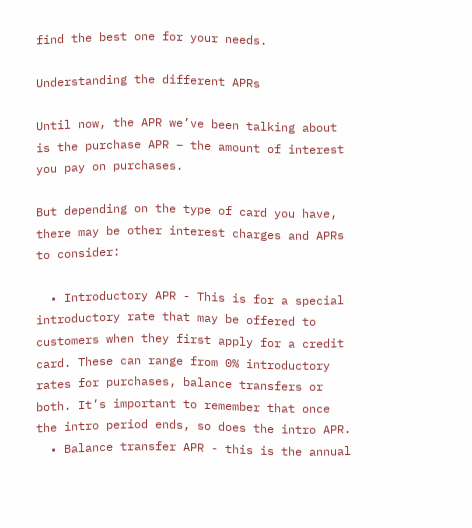find the best one for your needs.

Understanding the different APRs

Until now, the APR we’ve been talking about is the purchase APR – the amount of interest you pay on purchases.

But depending on the type of card you have, there may be other interest charges and APRs to consider:

  • Introductory APR - This is for a special introductory rate that may be offered to customers when they first apply for a credit card. These can range from 0% introductory rates for purchases, balance transfers or both. It’s important to remember that once the intro period ends, so does the intro APR.
  • Balance transfer APR - this is the annual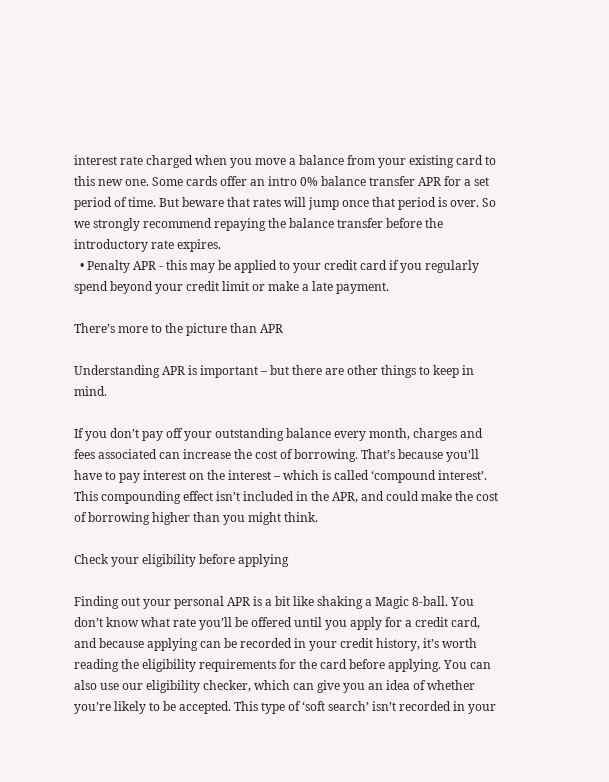interest rate charged when you move a balance from your existing card to this new one. Some cards offer an intro 0% balance transfer APR for a set period of time. But beware that rates will jump once that period is over. So we strongly recommend repaying the balance transfer before the introductory rate expires.
  • Penalty APR - this may be applied to your credit card if you regularly spend beyond your credit limit or make a late payment.

There’s more to the picture than APR

Understanding APR is important – but there are other things to keep in mind.

If you don’t pay off your outstanding balance every month, charges and fees associated can increase the cost of borrowing. That’s because you’ll have to pay interest on the interest – which is called ‘compound interest’. This compounding effect isn’t included in the APR, and could make the cost of borrowing higher than you might think.

Check your eligibility before applying

Finding out your personal APR is a bit like shaking a Magic 8-ball. You don’t know what rate you’ll be offered until you apply for a credit card, and because applying can be recorded in your credit history, it’s worth reading the eligibility requirements for the card before applying. You can also use our eligibility checker, which can give you an idea of whether you’re likely to be accepted. This type of ‘soft search’ isn’t recorded in your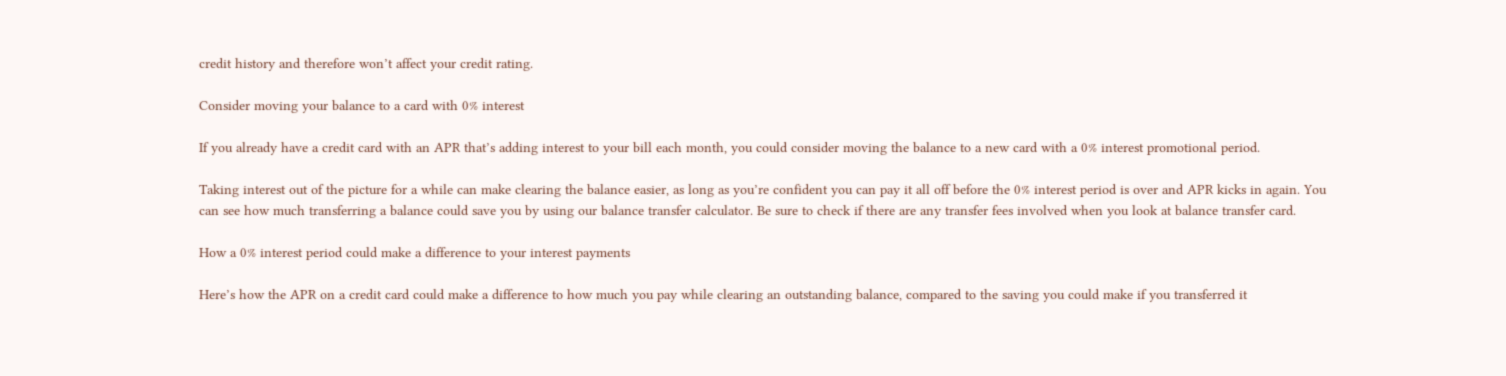credit history and therefore won’t affect your credit rating.

Consider moving your balance to a card with 0% interest

If you already have a credit card with an APR that’s adding interest to your bill each month, you could consider moving the balance to a new card with a 0% interest promotional period.

Taking interest out of the picture for a while can make clearing the balance easier, as long as you’re confident you can pay it all off before the 0% interest period is over and APR kicks in again. You can see how much transferring a balance could save you by using our balance transfer calculator. Be sure to check if there are any transfer fees involved when you look at balance transfer card.

How a 0% interest period could make a difference to your interest payments

Here’s how the APR on a credit card could make a difference to how much you pay while clearing an outstanding balance, compared to the saving you could make if you transferred it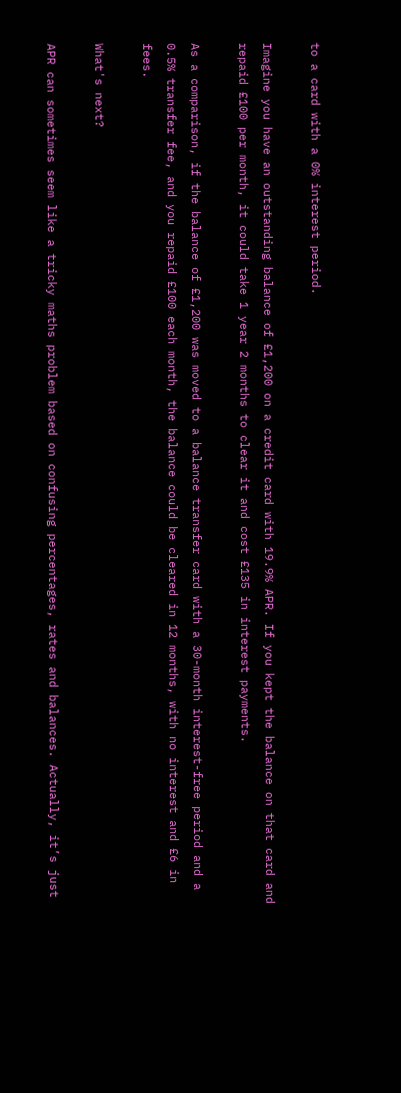to a card with a 0% interest period.

Imagine you have an outstanding balance of £1,200 on a credit card with 19.9% APR. If you kept the balance on that card and repaid £100 per month, it could take 1 year 2 months to clear it and cost £135 in interest payments.

As a comparison, if the balance of £1,200 was moved to a balance transfer card with a 30-month interest-free period and a 0.5% transfer fee, and you repaid £100 each month, the balance could be cleared in 12 months, with no interest and £6 in fees.

What's next?

APR can sometimes seem like a tricky maths problem based on confusing percentages, rates and balances. Actually, it’s just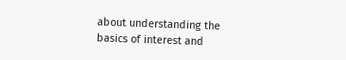about understanding the basics of interest and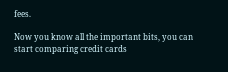fees.

Now you know all the important bits, you can start comparing credit cards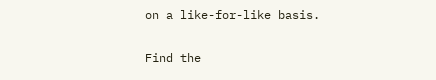on a like-for-like basis.

Find the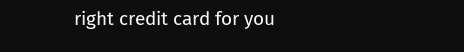right credit card for you